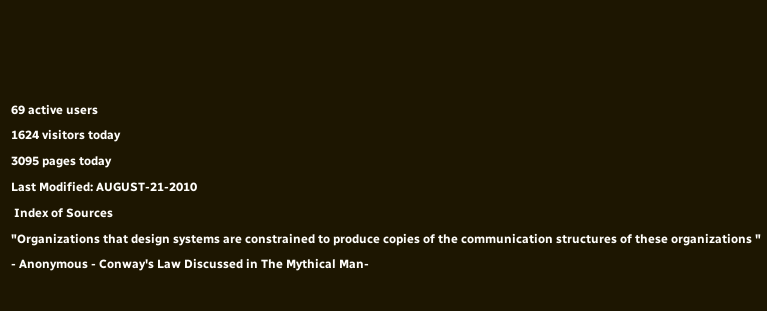69 active users
1624 visitors today
3095 pages today
Last Modified: AUGUST-21-2010
 Index of Sources
"Organizations that design systems are constrained to produce copies of the communication structures of these organizations "
- Anonymous - Conway's Law Discussed in The Mythical Man-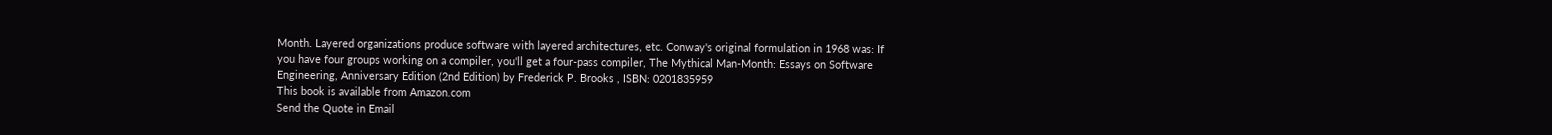Month. Layered organizations produce software with layered architectures, etc. Conway's original formulation in 1968 was: If you have four groups working on a compiler, you'll get a four-pass compiler, The Mythical Man-Month: Essays on Software Engineering, Anniversary Edition (2nd Edition) by Frederick P. Brooks , ISBN: 0201835959
This book is available from Amazon.com
Send the Quote in Email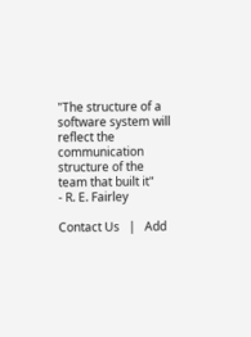"The structure of a software system will reflect the communication structure of the team that built it"
- R. E. Fairley

Contact Us   |   Add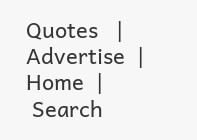Quotes   |   Advertise  |   Home  |
 Search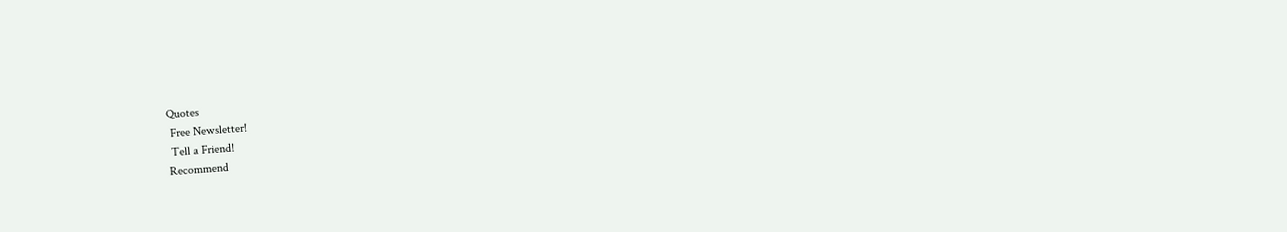Quotes
 Free Newsletter!
 Tell a Friend!
Recommend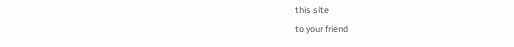this site
to your friend